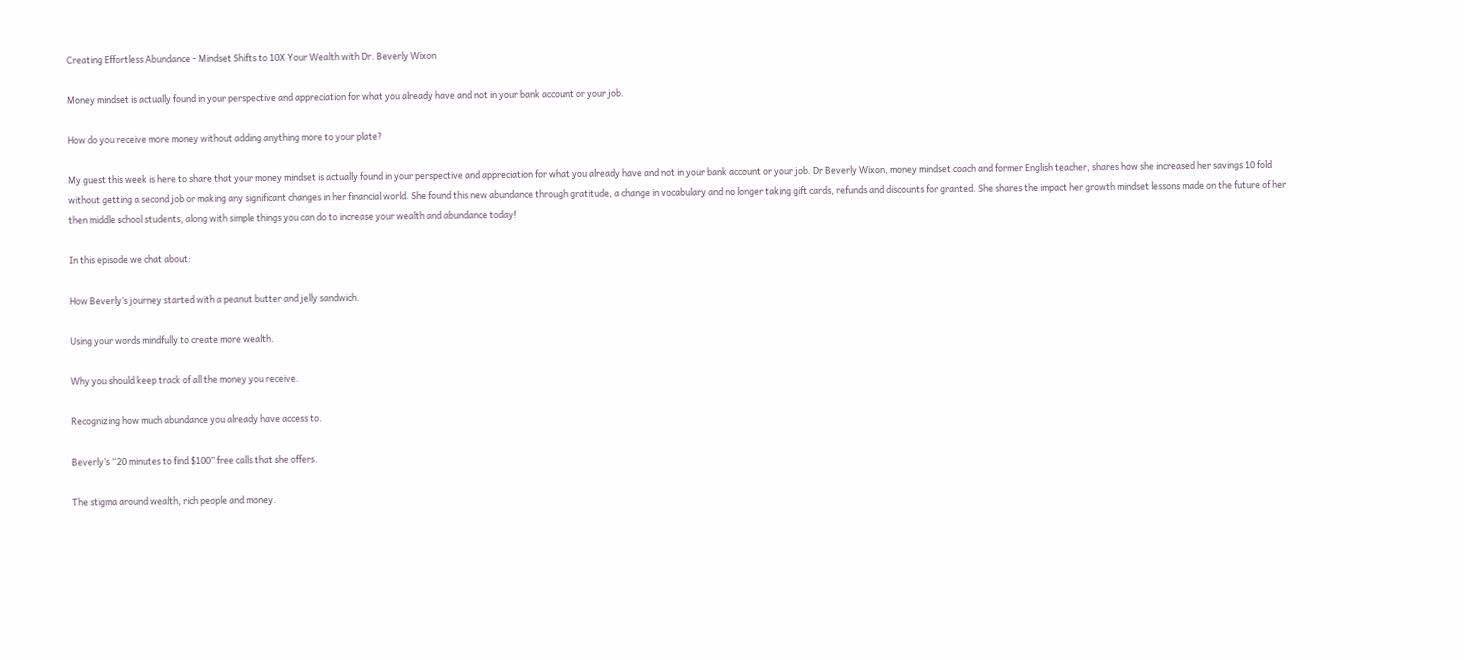Creating Effortless Abundance - Mindset Shifts to 10X Your Wealth with Dr. Beverly Wixon

Money mindset is actually found in your perspective and appreciation for what you already have and not in your bank account or your job.

How do you receive more money without adding anything more to your plate?

My guest this week is here to share that your money mindset is actually found in your perspective and appreciation for what you already have and not in your bank account or your job. Dr Beverly Wixon, money mindset coach and former English teacher, shares how she increased her savings 10 fold without getting a second job or making any significant changes in her financial world. She found this new abundance through gratitude, a change in vocabulary and no longer taking gift cards, refunds and discounts for granted. She shares the impact her growth mindset lessons made on the future of her then middle school students, along with simple things you can do to increase your wealth and abundance today!

In this episode we chat about:

How Beverly’s journey started with a peanut butter and jelly sandwich.

Using your words mindfully to create more wealth.

Why you should keep track of all the money you receive.

Recognizing how much abundance you already have access to.

Beverly’s “20 minutes to find $100” free calls that she offers.

The stigma around wealth, rich people and money.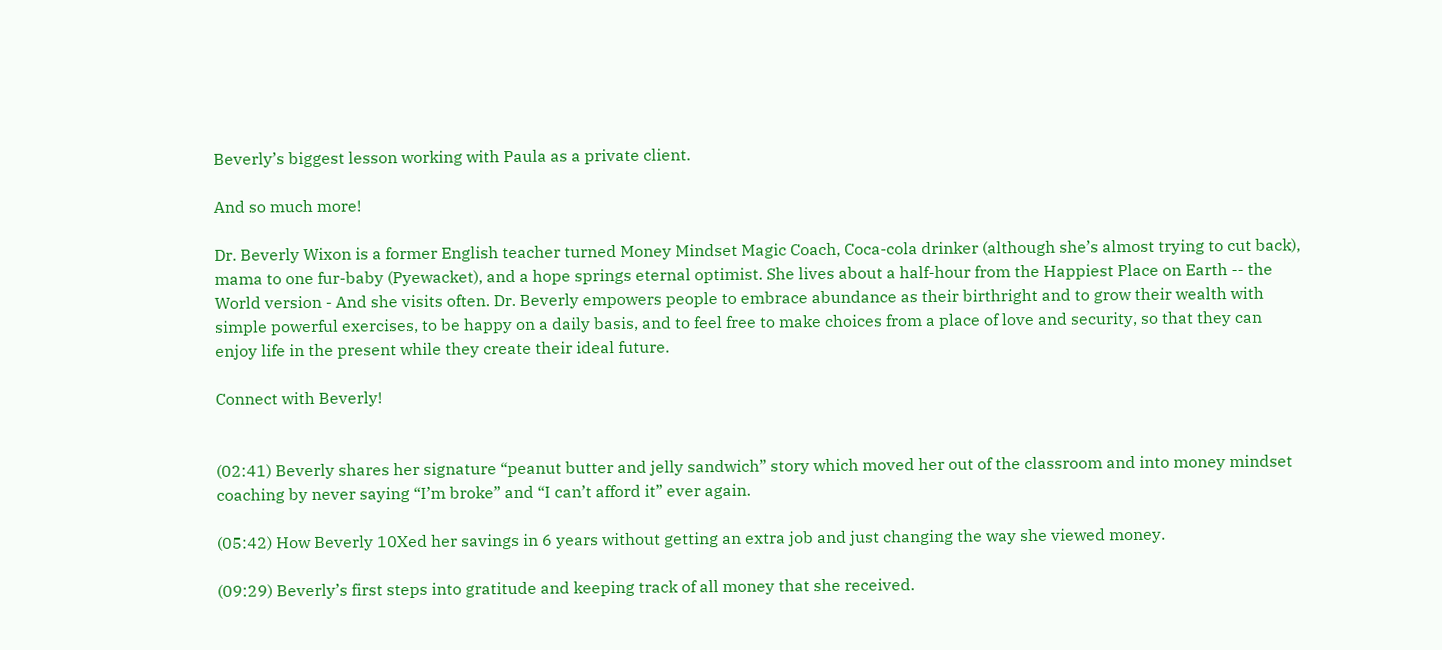Beverly’s biggest lesson working with Paula as a private client.

And so much more!

Dr. Beverly Wixon is a former English teacher turned Money Mindset Magic Coach, Coca-cola drinker (although she’s almost trying to cut back), mama to one fur-baby (Pyewacket), and a hope springs eternal optimist. She lives about a half-hour from the Happiest Place on Earth -- the World version - And she visits often. Dr. Beverly empowers people to embrace abundance as their birthright and to grow their wealth with simple powerful exercises, to be happy on a daily basis, and to feel free to make choices from a place of love and security, so that they can enjoy life in the present while they create their ideal future.

Connect with Beverly!


(02:41) Beverly shares her signature “peanut butter and jelly sandwich” story which moved her out of the classroom and into money mindset coaching by never saying “I’m broke” and “I can’t afford it” ever again.

(05:42) How Beverly 10Xed her savings in 6 years without getting an extra job and just changing the way she viewed money.

(09:29) Beverly’s first steps into gratitude and keeping track of all money that she received.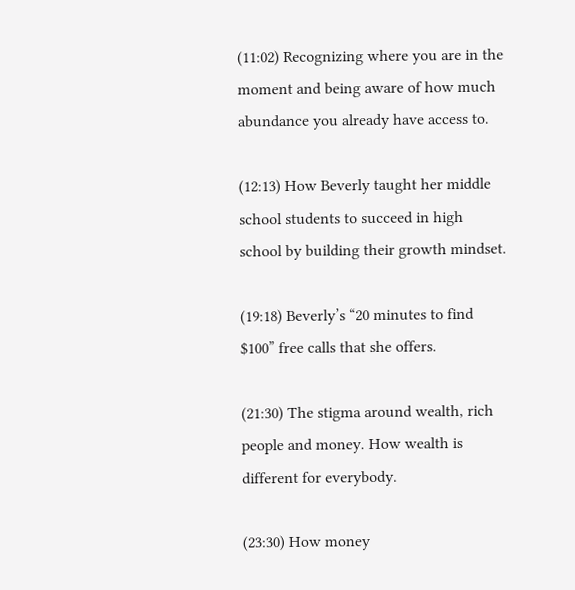(11:02) Recognizing where you are in the moment and being aware of how much abundance you already have access to.

(12:13) How Beverly taught her middle school students to succeed in high school by building their growth mindset.

(19:18) Beverly’s “20 minutes to find $100” free calls that she offers.

(21:30) The stigma around wealth, rich people and money. How wealth is different for everybody.

(23:30) How money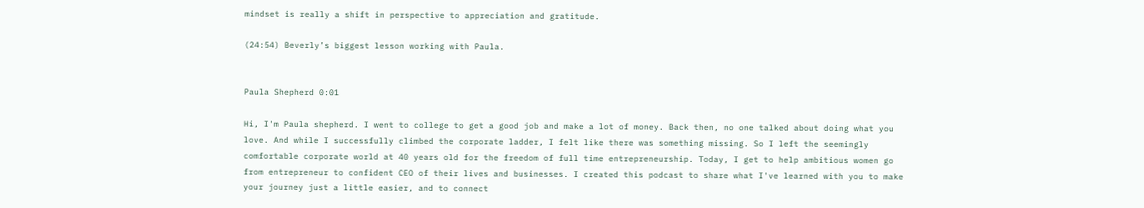mindset is really a shift in perspective to appreciation and gratitude.

(24:54) Beverly’s biggest lesson working with Paula.


Paula Shepherd 0:01

Hi, I'm Paula shepherd. I went to college to get a good job and make a lot of money. Back then, no one talked about doing what you love. And while I successfully climbed the corporate ladder, I felt like there was something missing. So I left the seemingly comfortable corporate world at 40 years old for the freedom of full time entrepreneurship. Today, I get to help ambitious women go from entrepreneur to confident CEO of their lives and businesses. I created this podcast to share what I've learned with you to make your journey just a little easier, and to connect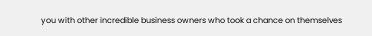you with other incredible business owners who took a chance on themselves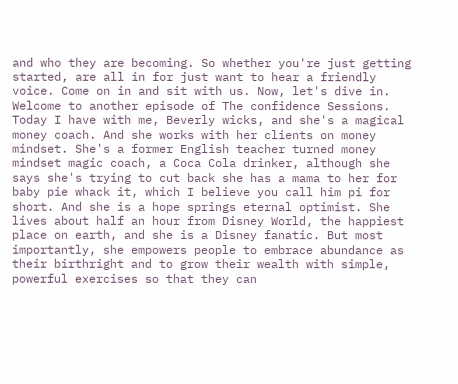and who they are becoming. So whether you're just getting started, are all in for just want to hear a friendly voice. Come on in and sit with us. Now, let's dive in. Welcome to another episode of The confidence Sessions. Today I have with me, Beverly wicks, and she's a magical money coach. And she works with her clients on money mindset. She's a former English teacher turned money mindset magic coach, a Coca Cola drinker, although she says she's trying to cut back she has a mama to her for baby pie whack it, which I believe you call him pi for short. And she is a hope springs eternal optimist. She lives about half an hour from Disney World, the happiest place on earth, and she is a Disney fanatic. But most importantly, she empowers people to embrace abundance as their birthright and to grow their wealth with simple, powerful exercises so that they can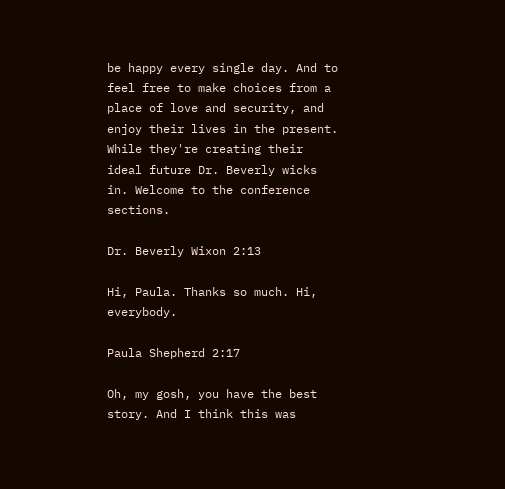be happy every single day. And to feel free to make choices from a place of love and security, and enjoy their lives in the present. While they're creating their ideal future Dr. Beverly wicks in. Welcome to the conference sections.

Dr. Beverly Wixon 2:13

Hi, Paula. Thanks so much. Hi, everybody.

Paula Shepherd 2:17

Oh, my gosh, you have the best story. And I think this was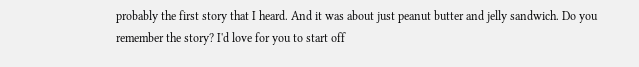probably the first story that I heard. And it was about just peanut butter and jelly sandwich. Do you remember the story? I'd love for you to start off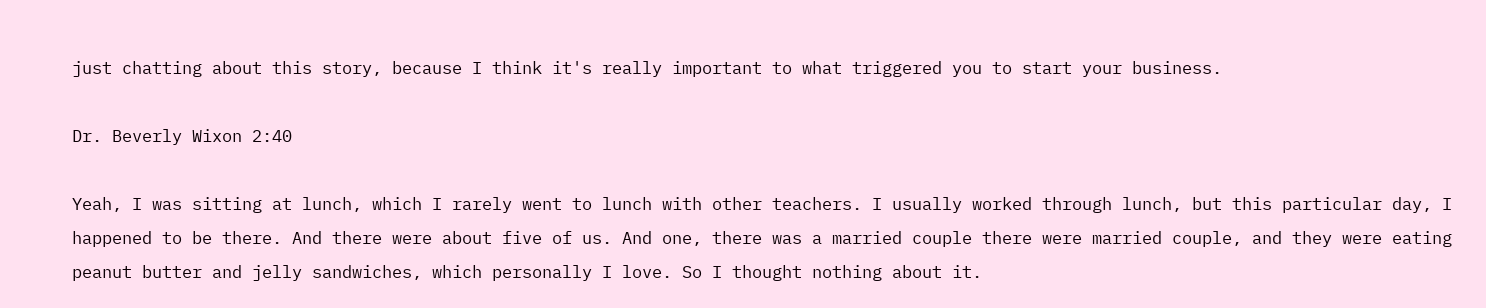just chatting about this story, because I think it's really important to what triggered you to start your business.

Dr. Beverly Wixon 2:40

Yeah, I was sitting at lunch, which I rarely went to lunch with other teachers. I usually worked through lunch, but this particular day, I happened to be there. And there were about five of us. And one, there was a married couple there were married couple, and they were eating peanut butter and jelly sandwiches, which personally I love. So I thought nothing about it.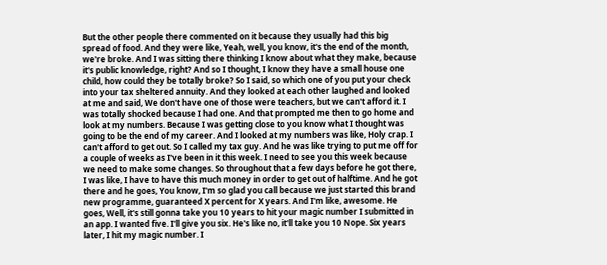But the other people there commented on it because they usually had this big spread of food. And they were like, Yeah, well, you know, it's the end of the month, we're broke. And I was sitting there thinking I know about what they make, because it's public knowledge, right? And so I thought, I know they have a small house one child, how could they be totally broke? So I said, so which one of you put your check into your tax sheltered annuity. And they looked at each other laughed and looked at me and said, We don't have one of those were teachers, but we can't afford it. I was totally shocked because I had one. And that prompted me then to go home and look at my numbers. Because I was getting close to you know what I thought was going to be the end of my career. And I looked at my numbers was like, Holy crap. I can't afford to get out. So I called my tax guy. And he was like trying to put me off for a couple of weeks as I've been in it this week. I need to see you this week because we need to make some changes. So throughout that a few days before he got there, I was like, I have to have this much money in order to get out of halftime. And he got there and he goes, You know, I'm so glad you call because we just started this brand new programme, guaranteed X percent for X years. And I'm like, awesome. He goes, Well, it's still gonna take you 10 years to hit your magic number I submitted in an app. I wanted five. I'll give you six. He's like no, it'll take you 10 Nope. Six years later, I hit my magic number. I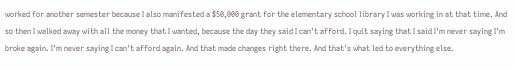worked for another semester because I also manifested a $50,000 grant for the elementary school library I was working in at that time. And so then I walked away with all the money that I wanted, because the day they said I can't afford. I quit saying that I said I'm never saying I'm broke again. I'm never saying I can't afford again. And that made changes right there. And that's what led to everything else.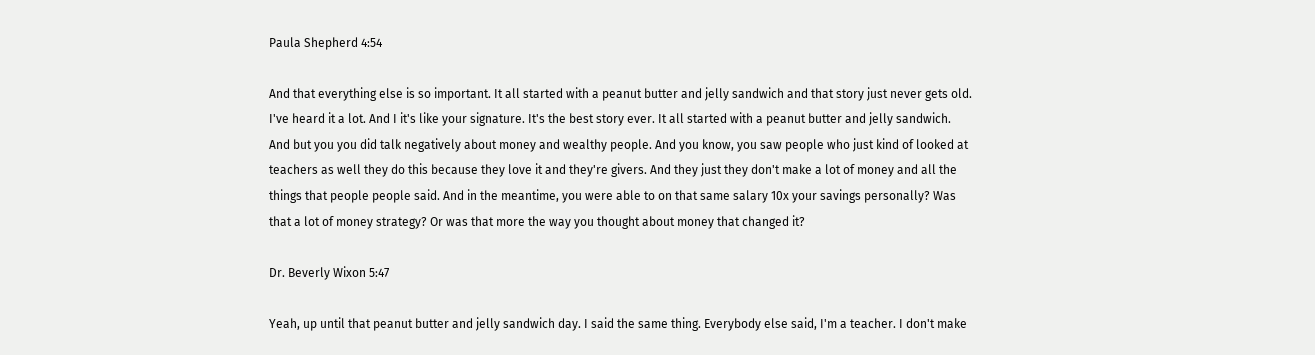Paula Shepherd 4:54

And that everything else is so important. It all started with a peanut butter and jelly sandwich and that story just never gets old. I've heard it a lot. And I it's like your signature. It's the best story ever. It all started with a peanut butter and jelly sandwich. And but you you did talk negatively about money and wealthy people. And you know, you saw people who just kind of looked at teachers as well they do this because they love it and they're givers. And they just they don't make a lot of money and all the things that people people said. And in the meantime, you were able to on that same salary 10x your savings personally? Was that a lot of money strategy? Or was that more the way you thought about money that changed it?

Dr. Beverly Wixon 5:47

Yeah, up until that peanut butter and jelly sandwich day. I said the same thing. Everybody else said, I'm a teacher. I don't make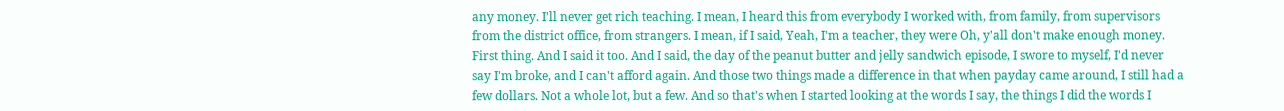any money. I'll never get rich teaching. I mean, I heard this from everybody I worked with, from family, from supervisors from the district office, from strangers. I mean, if I said, Yeah, I'm a teacher, they were Oh, y'all don't make enough money. First thing. And I said it too. And I said, the day of the peanut butter and jelly sandwich episode, I swore to myself, I'd never say I'm broke, and I can't afford again. And those two things made a difference in that when payday came around, I still had a few dollars. Not a whole lot, but a few. And so that's when I started looking at the words I say, the things I did the words I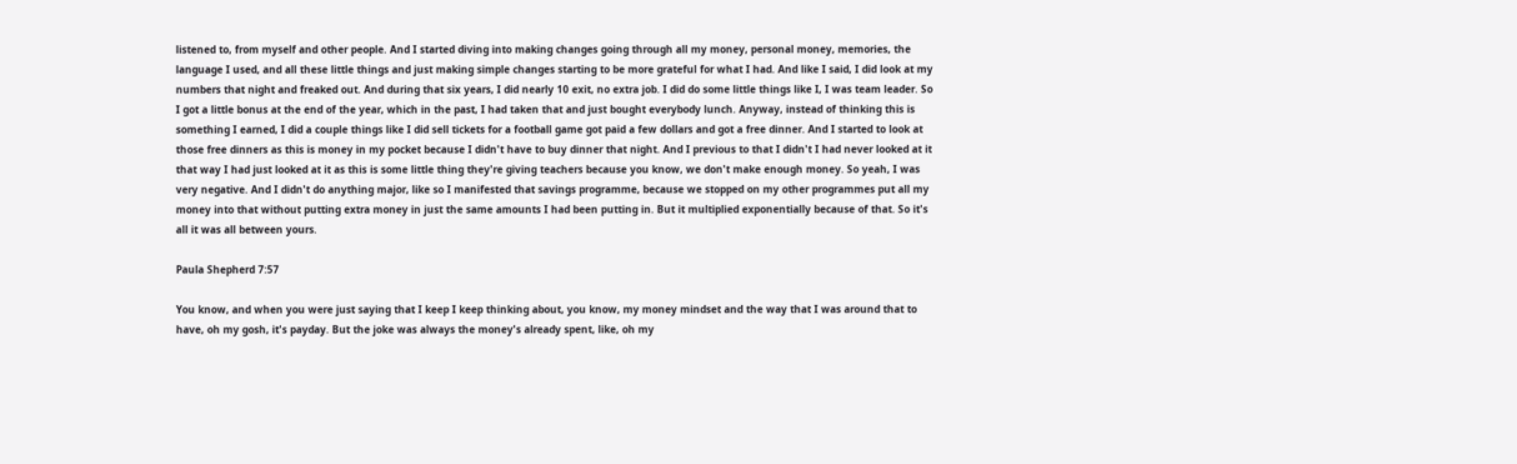listened to, from myself and other people. And I started diving into making changes going through all my money, personal money, memories, the language I used, and all these little things and just making simple changes starting to be more grateful for what I had. And like I said, I did look at my numbers that night and freaked out. And during that six years, I did nearly 10 exit, no extra job. I did do some little things like I, I was team leader. So I got a little bonus at the end of the year, which in the past, I had taken that and just bought everybody lunch. Anyway, instead of thinking this is something I earned, I did a couple things like I did sell tickets for a football game got paid a few dollars and got a free dinner. And I started to look at those free dinners as this is money in my pocket because I didn't have to buy dinner that night. And I previous to that I didn't I had never looked at it that way I had just looked at it as this is some little thing they're giving teachers because you know, we don't make enough money. So yeah, I was very negative. And I didn't do anything major, like so I manifested that savings programme, because we stopped on my other programmes put all my money into that without putting extra money in just the same amounts I had been putting in. But it multiplied exponentially because of that. So it's all it was all between yours.

Paula Shepherd 7:57

You know, and when you were just saying that I keep I keep thinking about, you know, my money mindset and the way that I was around that to have, oh my gosh, it's payday. But the joke was always the money's already spent, like, oh my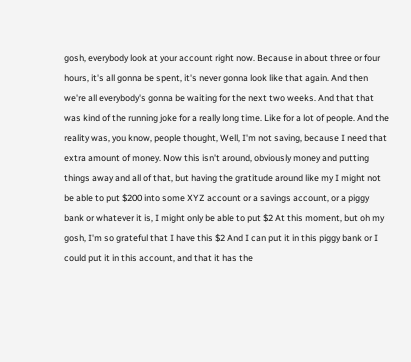gosh, everybody look at your account right now. Because in about three or four hours, it's all gonna be spent, it's never gonna look like that again. And then we're all everybody's gonna be waiting for the next two weeks. And that that was kind of the running joke for a really long time. Like for a lot of people. And the reality was, you know, people thought, Well, I'm not saving, because I need that extra amount of money. Now this isn't around, obviously money and putting things away and all of that, but having the gratitude around like my I might not be able to put $200 into some XYZ account or a savings account, or a piggy bank or whatever it is, I might only be able to put $2 At this moment, but oh my gosh, I'm so grateful that I have this $2 And I can put it in this piggy bank or I could put it in this account, and that it has the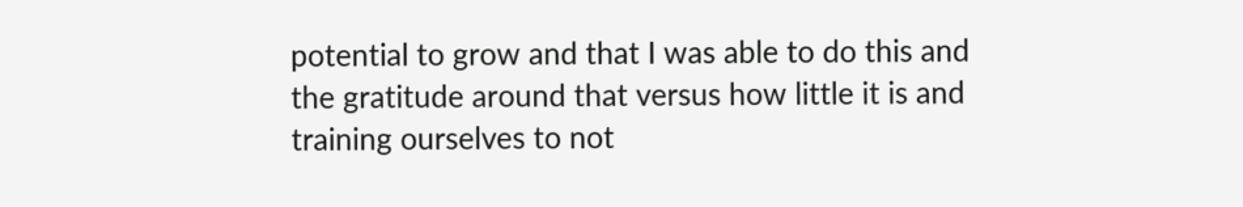potential to grow and that I was able to do this and the gratitude around that versus how little it is and training ourselves to not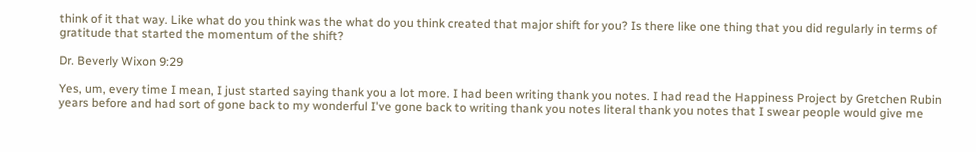think of it that way. Like what do you think was the what do you think created that major shift for you? Is there like one thing that you did regularly in terms of gratitude that started the momentum of the shift?

Dr. Beverly Wixon 9:29

Yes, um, every time I mean, I just started saying thank you a lot more. I had been writing thank you notes. I had read the Happiness Project by Gretchen Rubin years before and had sort of gone back to my wonderful I've gone back to writing thank you notes literal thank you notes that I swear people would give me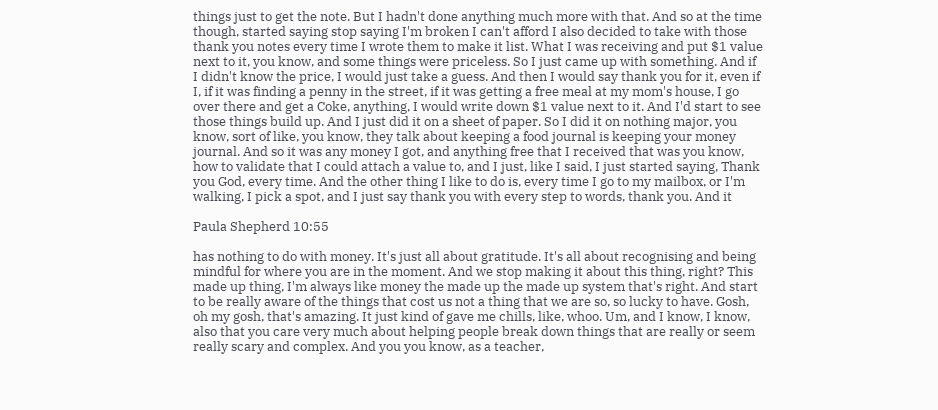things just to get the note. But I hadn't done anything much more with that. And so at the time though, started saying stop saying I'm broken I can't afford I also decided to take with those thank you notes every time I wrote them to make it list. What I was receiving and put $1 value next to it, you know, and some things were priceless. So I just came up with something. And if I didn't know the price, I would just take a guess. And then I would say thank you for it, even if I, if it was finding a penny in the street, if it was getting a free meal at my mom's house, I go over there and get a Coke, anything, I would write down $1 value next to it. And I'd start to see those things build up. And I just did it on a sheet of paper. So I did it on nothing major, you know, sort of like, you know, they talk about keeping a food journal is keeping your money journal. And so it was any money I got, and anything free that I received that was you know, how to validate that I could attach a value to, and I just, like I said, I just started saying, Thank you God, every time. And the other thing I like to do is, every time I go to my mailbox, or I'm walking, I pick a spot, and I just say thank you with every step to words, thank you. And it

Paula Shepherd 10:55

has nothing to do with money. It's just all about gratitude. It's all about recognising and being mindful for where you are in the moment. And we stop making it about this thing, right? This made up thing, I'm always like money the made up the made up system that's right. And start to be really aware of the things that cost us not a thing that we are so, so lucky to have. Gosh, oh my gosh, that's amazing. It just kind of gave me chills, like, whoo. Um, and I know, I know, also that you care very much about helping people break down things that are really or seem really scary and complex. And you you know, as a teacher,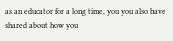as an educator for a long time, you you also have shared about how you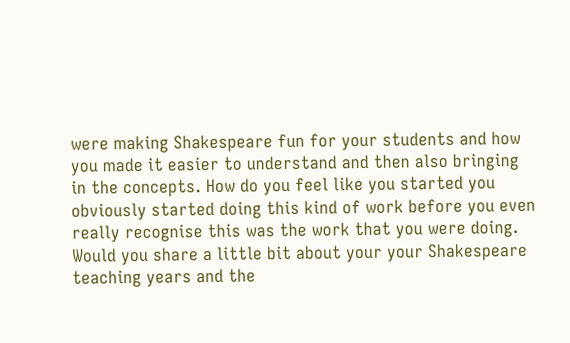were making Shakespeare fun for your students and how you made it easier to understand and then also bringing in the concepts. How do you feel like you started you obviously started doing this kind of work before you even really recognise this was the work that you were doing. Would you share a little bit about your your Shakespeare teaching years and the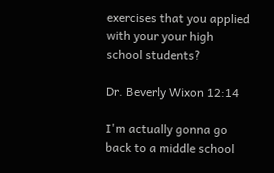exercises that you applied with your your high school students?

Dr. Beverly Wixon 12:14

I'm actually gonna go back to a middle school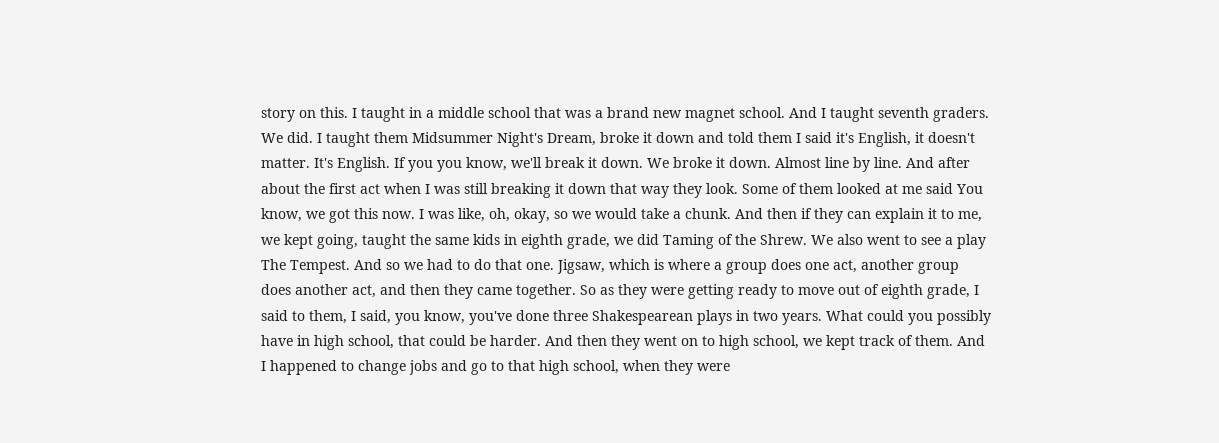story on this. I taught in a middle school that was a brand new magnet school. And I taught seventh graders. We did. I taught them Midsummer Night's Dream, broke it down and told them I said it's English, it doesn't matter. It's English. If you you know, we'll break it down. We broke it down. Almost line by line. And after about the first act when I was still breaking it down that way they look. Some of them looked at me said You know, we got this now. I was like, oh, okay, so we would take a chunk. And then if they can explain it to me, we kept going, taught the same kids in eighth grade, we did Taming of the Shrew. We also went to see a play The Tempest. And so we had to do that one. Jigsaw, which is where a group does one act, another group does another act, and then they came together. So as they were getting ready to move out of eighth grade, I said to them, I said, you know, you've done three Shakespearean plays in two years. What could you possibly have in high school, that could be harder. And then they went on to high school, we kept track of them. And I happened to change jobs and go to that high school, when they were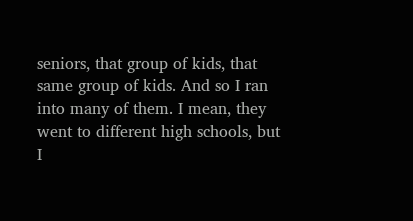seniors, that group of kids, that same group of kids. And so I ran into many of them. I mean, they went to different high schools, but I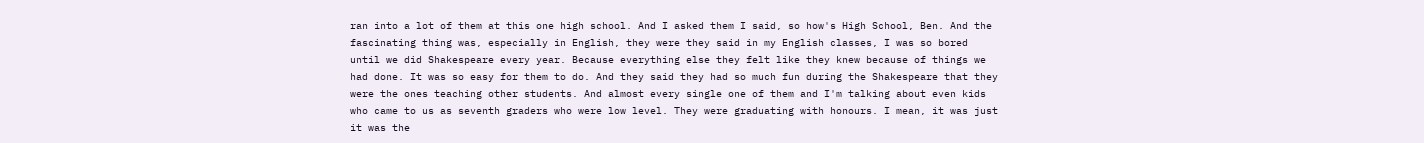ran into a lot of them at this one high school. And I asked them I said, so how's High School, Ben. And the fascinating thing was, especially in English, they were they said in my English classes, I was so bored until we did Shakespeare every year. Because everything else they felt like they knew because of things we had done. It was so easy for them to do. And they said they had so much fun during the Shakespeare that they were the ones teaching other students. And almost every single one of them and I'm talking about even kids who came to us as seventh graders who were low level. They were graduating with honours. I mean, it was just it was the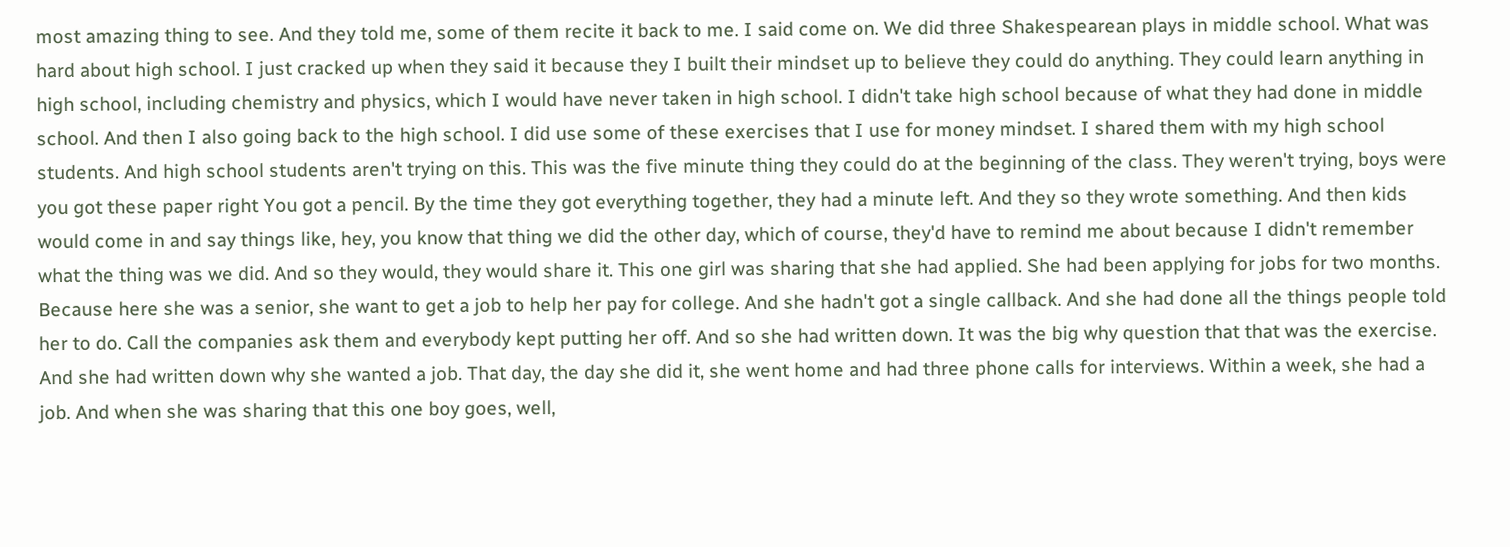most amazing thing to see. And they told me, some of them recite it back to me. I said come on. We did three Shakespearean plays in middle school. What was hard about high school. I just cracked up when they said it because they I built their mindset up to believe they could do anything. They could learn anything in high school, including chemistry and physics, which I would have never taken in high school. I didn't take high school because of what they had done in middle school. And then I also going back to the high school. I did use some of these exercises that I use for money mindset. I shared them with my high school students. And high school students aren't trying on this. This was the five minute thing they could do at the beginning of the class. They weren't trying, boys were you got these paper right You got a pencil. By the time they got everything together, they had a minute left. And they so they wrote something. And then kids would come in and say things like, hey, you know that thing we did the other day, which of course, they'd have to remind me about because I didn't remember what the thing was we did. And so they would, they would share it. This one girl was sharing that she had applied. She had been applying for jobs for two months. Because here she was a senior, she want to get a job to help her pay for college. And she hadn't got a single callback. And she had done all the things people told her to do. Call the companies ask them and everybody kept putting her off. And so she had written down. It was the big why question that that was the exercise. And she had written down why she wanted a job. That day, the day she did it, she went home and had three phone calls for interviews. Within a week, she had a job. And when she was sharing that this one boy goes, well,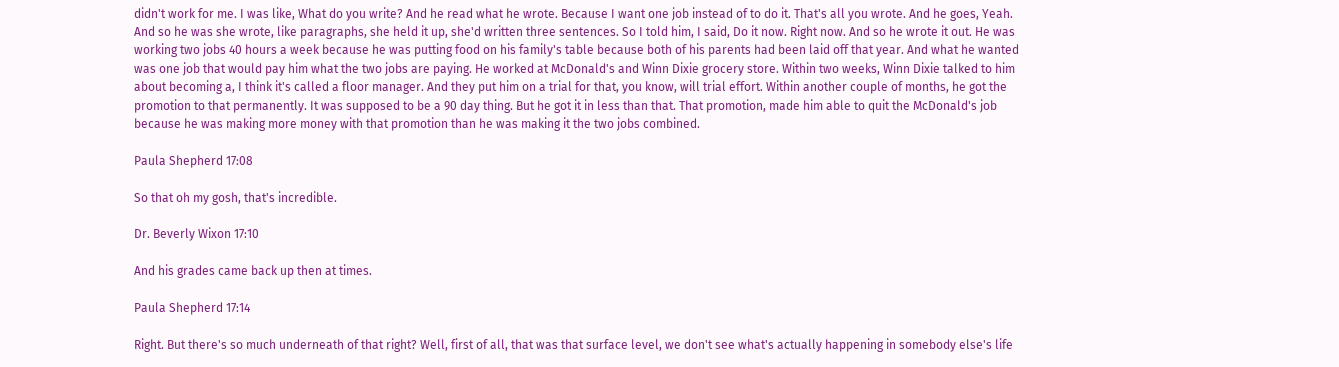didn't work for me. I was like, What do you write? And he read what he wrote. Because I want one job instead of to do it. That's all you wrote. And he goes, Yeah. And so he was she wrote, like paragraphs, she held it up, she'd written three sentences. So I told him, I said, Do it now. Right now. And so he wrote it out. He was working two jobs 40 hours a week because he was putting food on his family's table because both of his parents had been laid off that year. And what he wanted was one job that would pay him what the two jobs are paying. He worked at McDonald's and Winn Dixie grocery store. Within two weeks, Winn Dixie talked to him about becoming a, I think it's called a floor manager. And they put him on a trial for that, you know, will trial effort. Within another couple of months, he got the promotion to that permanently. It was supposed to be a 90 day thing. But he got it in less than that. That promotion, made him able to quit the McDonald's job because he was making more money with that promotion than he was making it the two jobs combined.

Paula Shepherd 17:08

So that oh my gosh, that's incredible.

Dr. Beverly Wixon 17:10

And his grades came back up then at times.

Paula Shepherd 17:14

Right. But there's so much underneath of that right? Well, first of all, that was that surface level, we don't see what's actually happening in somebody else's life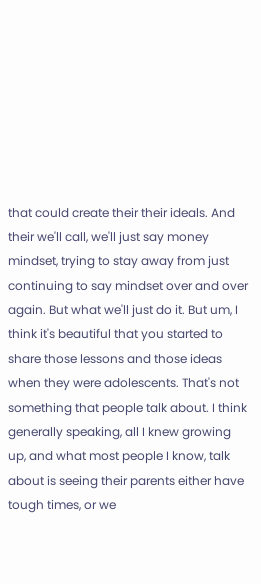that could create their their ideals. And their we'll call, we'll just say money mindset, trying to stay away from just continuing to say mindset over and over again. But what we'll just do it. But um, I think it's beautiful that you started to share those lessons and those ideas when they were adolescents. That's not something that people talk about. I think generally speaking, all I knew growing up, and what most people I know, talk about is seeing their parents either have tough times, or we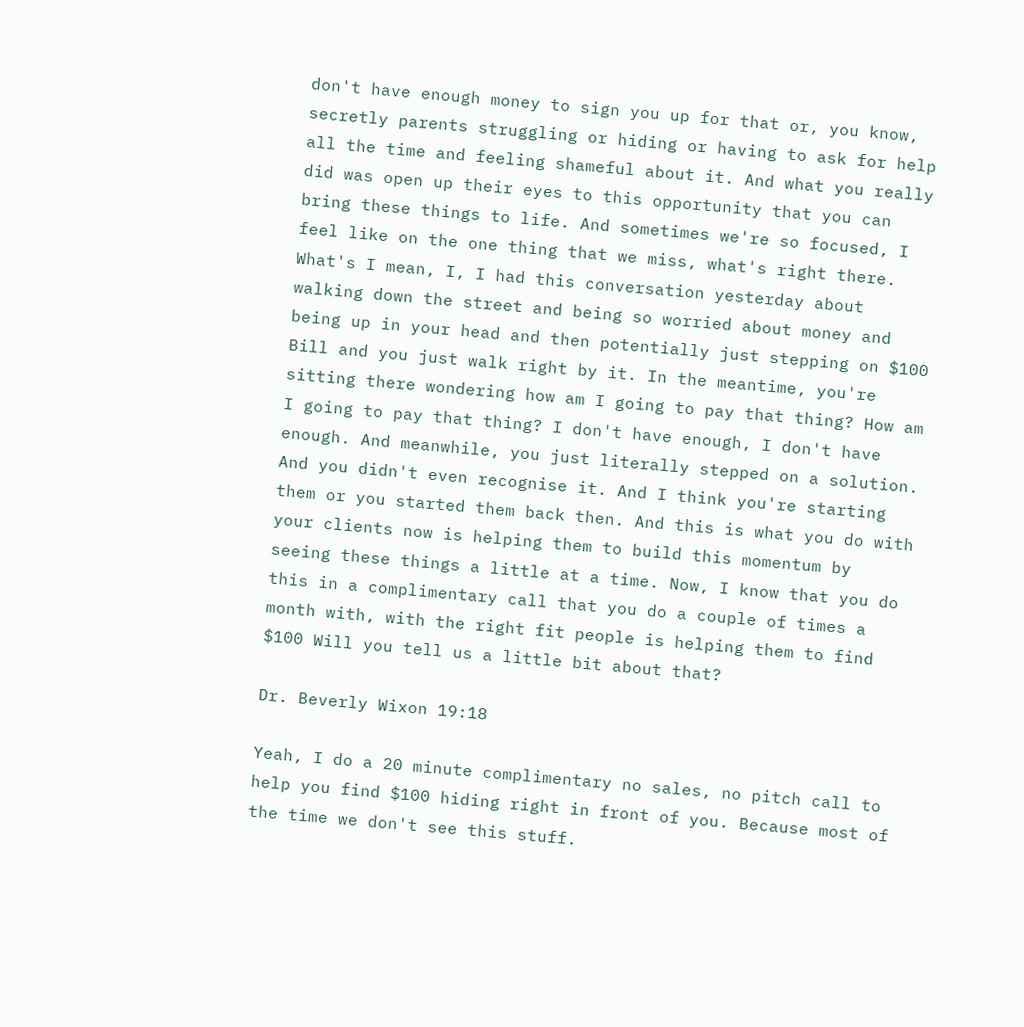don't have enough money to sign you up for that or, you know, secretly parents struggling or hiding or having to ask for help all the time and feeling shameful about it. And what you really did was open up their eyes to this opportunity that you can bring these things to life. And sometimes we're so focused, I feel like on the one thing that we miss, what's right there. What's I mean, I, I had this conversation yesterday about walking down the street and being so worried about money and being up in your head and then potentially just stepping on $100 Bill and you just walk right by it. In the meantime, you're sitting there wondering how am I going to pay that thing? How am I going to pay that thing? I don't have enough, I don't have enough. And meanwhile, you just literally stepped on a solution. And you didn't even recognise it. And I think you're starting them or you started them back then. And this is what you do with your clients now is helping them to build this momentum by seeing these things a little at a time. Now, I know that you do this in a complimentary call that you do a couple of times a month with, with the right fit people is helping them to find $100 Will you tell us a little bit about that?

Dr. Beverly Wixon 19:18

Yeah, I do a 20 minute complimentary no sales, no pitch call to help you find $100 hiding right in front of you. Because most of the time we don't see this stuff.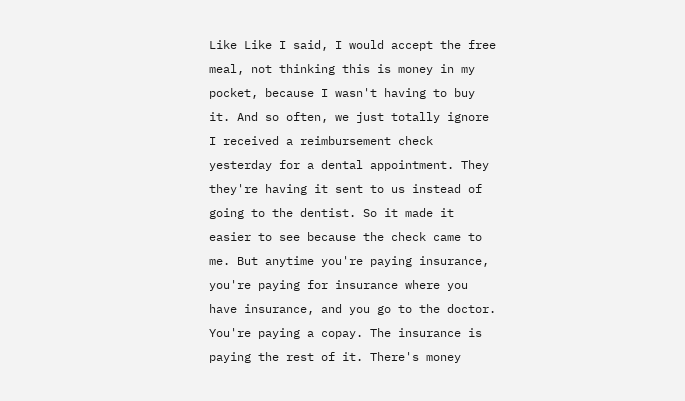Like Like I said, I would accept the free meal, not thinking this is money in my pocket, because I wasn't having to buy it. And so often, we just totally ignore I received a reimbursement check yesterday for a dental appointment. They they're having it sent to us instead of going to the dentist. So it made it easier to see because the check came to me. But anytime you're paying insurance, you're paying for insurance where you have insurance, and you go to the doctor. You're paying a copay. The insurance is paying the rest of it. There's money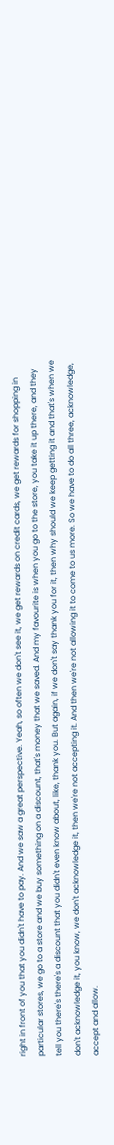right in front of you that you didn't have to pay. And we saw a great perspective. Yeah, so often we don't see it, we get rewards on credit cards, we get rewards for shopping in particular stores, we go to a store and we buy something on a discount, that's money that we saved. And my favourite is when you go to the store, you take it up there, and they tell you there's there's a discount that you didn't even know about, like, thank you. But again, if we don't say thank you for it, then why should we keep getting it and that's when we don't acknowledge it, you know, we don't acknowledge it, then we're not accepting it. And then we're not allowing it to come to us more. So we have to do all three, acknowledge, accept and allow.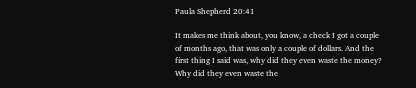Paula Shepherd 20:41

It makes me think about, you know, a check I got a couple of months ago, that was only a couple of dollars. And the first thing I said was, why did they even waste the money? Why did they even waste the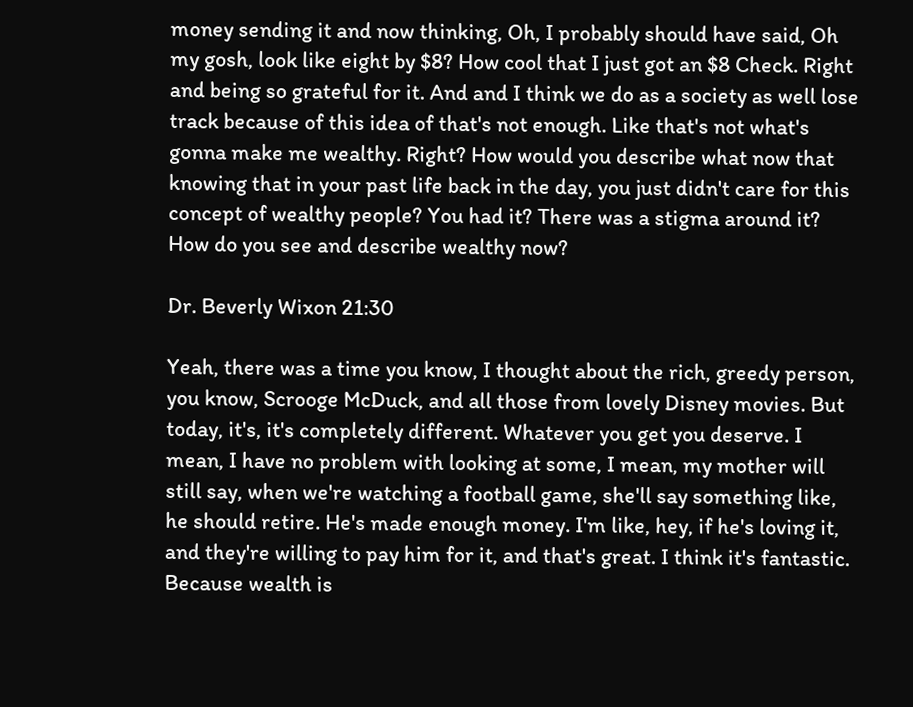money sending it and now thinking, Oh, I probably should have said, Oh my gosh, look like eight by $8? How cool that I just got an $8 Check. Right and being so grateful for it. And and I think we do as a society as well lose track because of this idea of that's not enough. Like that's not what's gonna make me wealthy. Right? How would you describe what now that knowing that in your past life back in the day, you just didn't care for this concept of wealthy people? You had it? There was a stigma around it? How do you see and describe wealthy now?

Dr. Beverly Wixon 21:30

Yeah, there was a time you know, I thought about the rich, greedy person, you know, Scrooge McDuck, and all those from lovely Disney movies. But today, it's, it's completely different. Whatever you get you deserve. I mean, I have no problem with looking at some, I mean, my mother will still say, when we're watching a football game, she'll say something like, he should retire. He's made enough money. I'm like, hey, if he's loving it, and they're willing to pay him for it, and that's great. I think it's fantastic. Because wealth is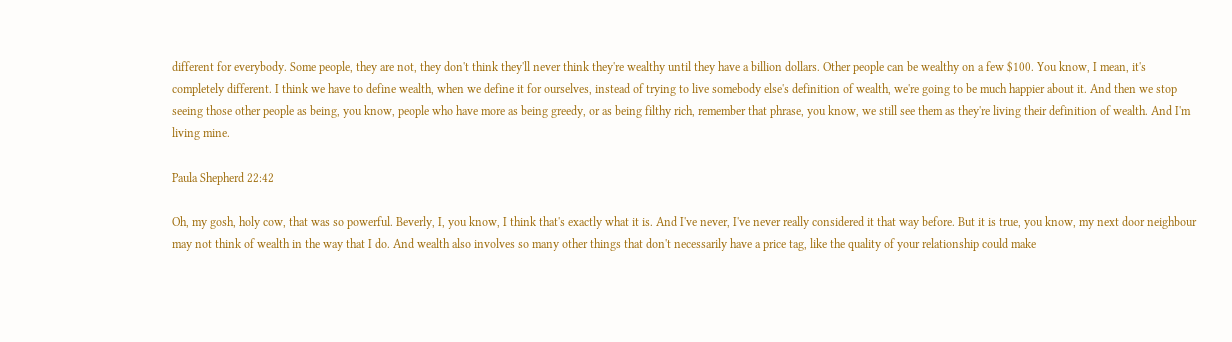different for everybody. Some people, they are not, they don't think they'll never think they're wealthy until they have a billion dollars. Other people can be wealthy on a few $100. You know, I mean, it's completely different. I think we have to define wealth, when we define it for ourselves, instead of trying to live somebody else's definition of wealth, we're going to be much happier about it. And then we stop seeing those other people as being, you know, people who have more as being greedy, or as being filthy rich, remember that phrase, you know, we still see them as they're living their definition of wealth. And I'm living mine.

Paula Shepherd 22:42

Oh, my gosh, holy cow, that was so powerful. Beverly, I, you know, I think that's exactly what it is. And I've never, I've never really considered it that way before. But it is true, you know, my next door neighbour may not think of wealth in the way that I do. And wealth also involves so many other things that don't necessarily have a price tag, like the quality of your relationship could make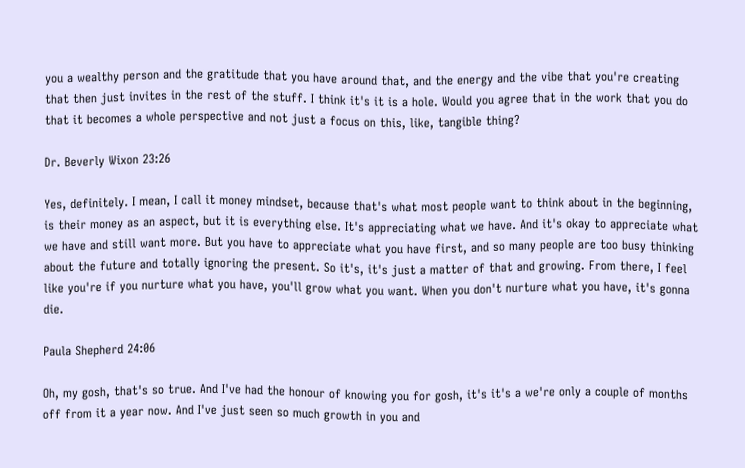you a wealthy person and the gratitude that you have around that, and the energy and the vibe that you're creating that then just invites in the rest of the stuff. I think it's it is a hole. Would you agree that in the work that you do that it becomes a whole perspective and not just a focus on this, like, tangible thing?

Dr. Beverly Wixon 23:26

Yes, definitely. I mean, I call it money mindset, because that's what most people want to think about in the beginning, is their money as an aspect, but it is everything else. It's appreciating what we have. And it's okay to appreciate what we have and still want more. But you have to appreciate what you have first, and so many people are too busy thinking about the future and totally ignoring the present. So it's, it's just a matter of that and growing. From there, I feel like you're if you nurture what you have, you'll grow what you want. When you don't nurture what you have, it's gonna die.

Paula Shepherd 24:06

Oh, my gosh, that's so true. And I've had the honour of knowing you for gosh, it's it's a we're only a couple of months off from it a year now. And I've just seen so much growth in you and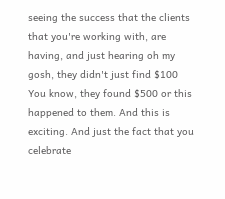seeing the success that the clients that you're working with, are having, and just hearing oh my gosh, they didn't just find $100 You know, they found $500 or this happened to them. And this is exciting. And just the fact that you celebrate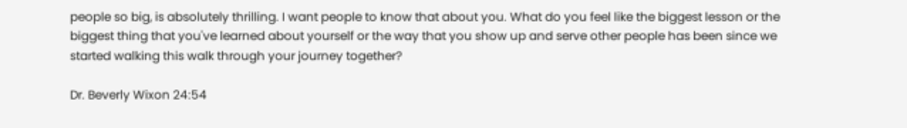people so big, is absolutely thrilling. I want people to know that about you. What do you feel like the biggest lesson or the biggest thing that you've learned about yourself or the way that you show up and serve other people has been since we started walking this walk through your journey together?

Dr. Beverly Wixon 24:54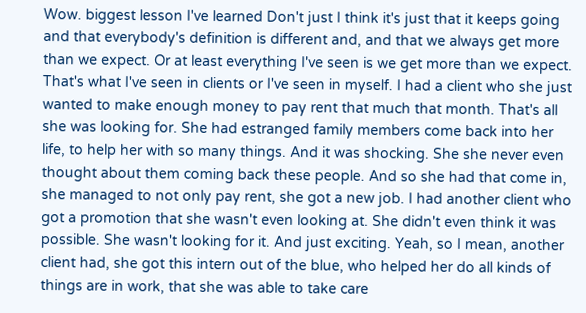Wow. biggest lesson I've learned Don't just I think it's just that it keeps going and that everybody's definition is different and, and that we always get more than we expect. Or at least everything I've seen is we get more than we expect. That's what I've seen in clients or I've seen in myself. I had a client who she just wanted to make enough money to pay rent that much that month. That's all she was looking for. She had estranged family members come back into her life, to help her with so many things. And it was shocking. She she never even thought about them coming back these people. And so she had that come in, she managed to not only pay rent, she got a new job. I had another client who got a promotion that she wasn't even looking at. She didn't even think it was possible. She wasn't looking for it. And just exciting. Yeah, so I mean, another client had, she got this intern out of the blue, who helped her do all kinds of things are in work, that she was able to take care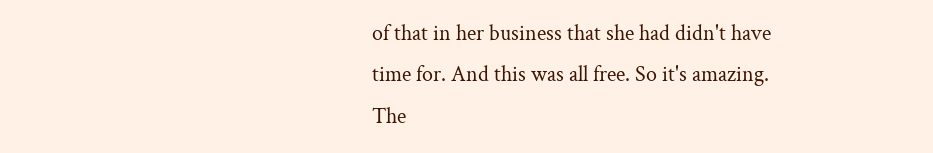of that in her business that she had didn't have time for. And this was all free. So it's amazing. The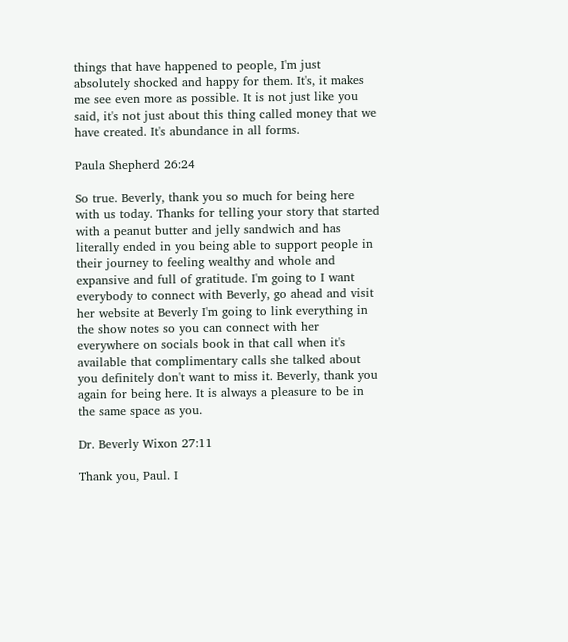things that have happened to people, I'm just absolutely shocked and happy for them. It's, it makes me see even more as possible. It is not just like you said, it's not just about this thing called money that we have created. It's abundance in all forms.

Paula Shepherd 26:24

So true. Beverly, thank you so much for being here with us today. Thanks for telling your story that started with a peanut butter and jelly sandwich and has literally ended in you being able to support people in their journey to feeling wealthy and whole and expansive and full of gratitude. I'm going to I want everybody to connect with Beverly, go ahead and visit her website at Beverly I'm going to link everything in the show notes so you can connect with her everywhere on socials book in that call when it's available that complimentary calls she talked about you definitely don't want to miss it. Beverly, thank you again for being here. It is always a pleasure to be in the same space as you.

Dr. Beverly Wixon 27:11

Thank you, Paul. I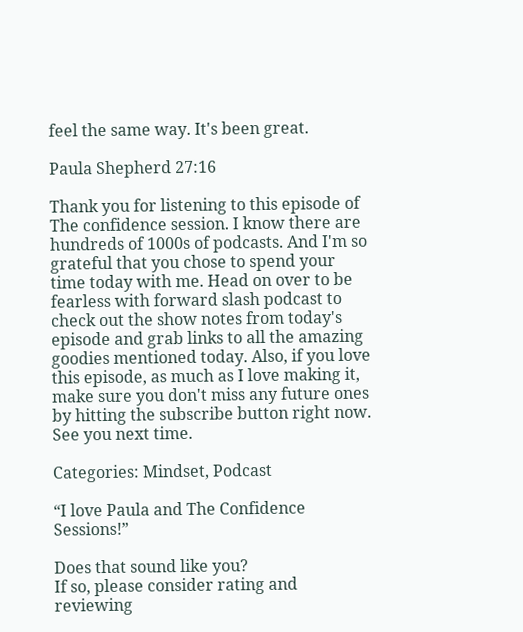feel the same way. It's been great.

Paula Shepherd 27:16

Thank you for listening to this episode of The confidence session. I know there are hundreds of 1000s of podcasts. And I'm so grateful that you chose to spend your time today with me. Head on over to be fearless with forward slash podcast to check out the show notes from today's episode and grab links to all the amazing goodies mentioned today. Also, if you love this episode, as much as I love making it, make sure you don't miss any future ones by hitting the subscribe button right now. See you next time.

Categories: Mindset, Podcast

“I love Paula and The Confidence Sessions!”

Does that sound like you?
If so, please consider rating and reviewing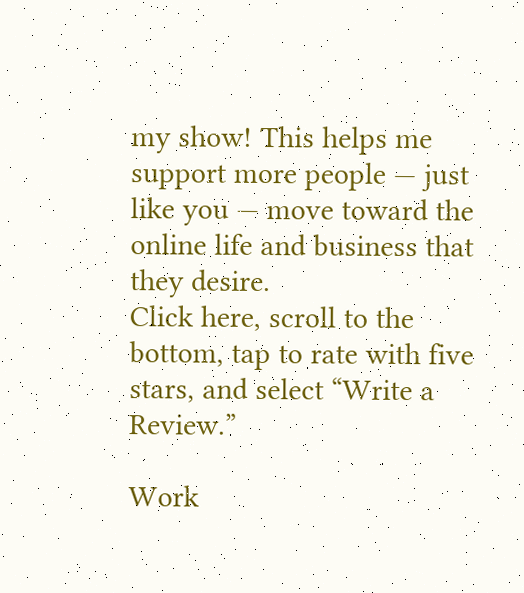my show! This helps me support more people — just like you — move toward the online life and business that they desire.
Click here, scroll to the bottom, tap to rate with five stars, and select “Write a Review.”

Work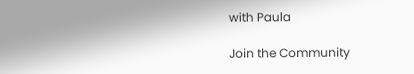with Paula

Join the Community